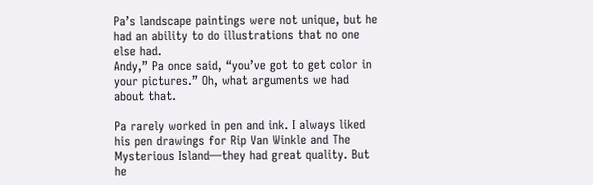Pa’s landscape paintings were not unique, but he had an ability to do illustrations that no one else had.
Andy,” Pa once said, “you’ve got to get color in your pictures.” Oh, what arguments we had about that.

Pa rarely worked in pen and ink. I always liked his pen drawings for Rip Van Winkle and The Mysterious Island—they had great quality. But he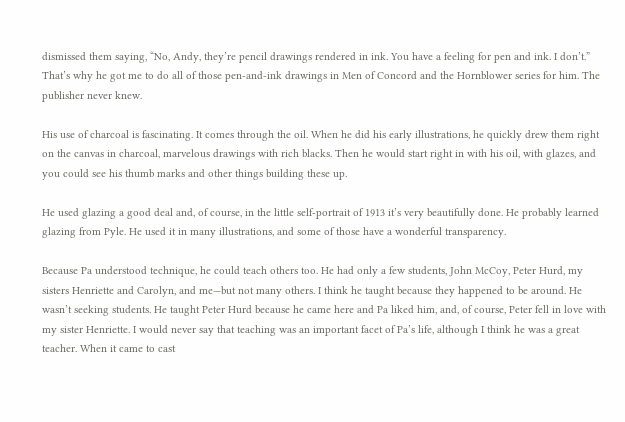dismissed them saying, “No, Andy, they’re pencil drawings rendered in ink. You have a feeling for pen and ink. I don’t.” That’s why he got me to do all of those pen-and-ink drawings in Men of Concord and the Hornblower series for him. The publisher never knew.

His use of charcoal is fascinating. It comes through the oil. When he did his early illustrations, he quickly drew them right on the canvas in charcoal, marvelous drawings with rich blacks. Then he would start right in with his oil, with glazes, and you could see his thumb marks and other things building these up.

He used glazing a good deal and, of course, in the little self-portrait of 1913 it’s very beautifully done. He probably learned glazing from Pyle. He used it in many illustrations, and some of those have a wonderful transparency.

Because Pa understood technique, he could teach others too. He had only a few students, John McCoy, Peter Hurd, my sisters Henriette and Carolyn, and me—but not many others. I think he taught because they happened to be around. He wasn’t seeking students. He taught Peter Hurd because he came here and Pa liked him, and, of course, Peter fell in love with my sister Henriette. I would never say that teaching was an important facet of Pa’s life, although I think he was a great teacher. When it came to cast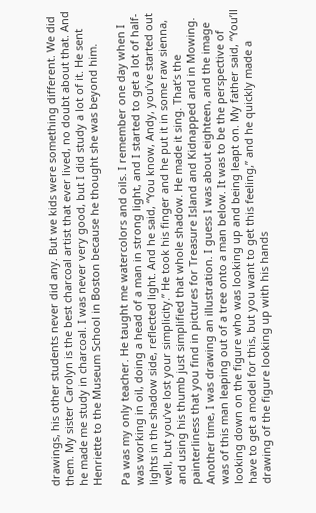drawings, his other students never did any. But we kids were something different. We did them. My sister Carolyn is the best charcoal artist that ever lived, no doubt about that. And he made me study in charcoal. I was never very good, but I did study a lot of it. He sent Henriette to the Museum School in Boston because he thought she was beyond him.

Pa was my only teacher. He taught me watercolors and oils. I remember one day when I was working in oil, doing a head of a man in strong light, and I started to get a lot of half-lights in the shadow side, reflected light. And he said, “You know, Andy, you’ve started out well, but you’ve lost your simplicity.” He took his finger and he put it in some raw sienna, and using his thumb just simplified that whole shadow. He made it sing. That’s the painterliness that you find in pictures for Treasure Island and Kidnapped and in Mowing. Another time, I was drawing an illustration. I guess I was about eighteen, and the image was of this man leaping out of a tree onto a man below. It was to be the perspective of looking down on the figure who was looking up and being leapt on. My father said, “You’ll have to get a model for this, but you want to get this feeling,” and he quickly made a drawing of the figure looking up with his hands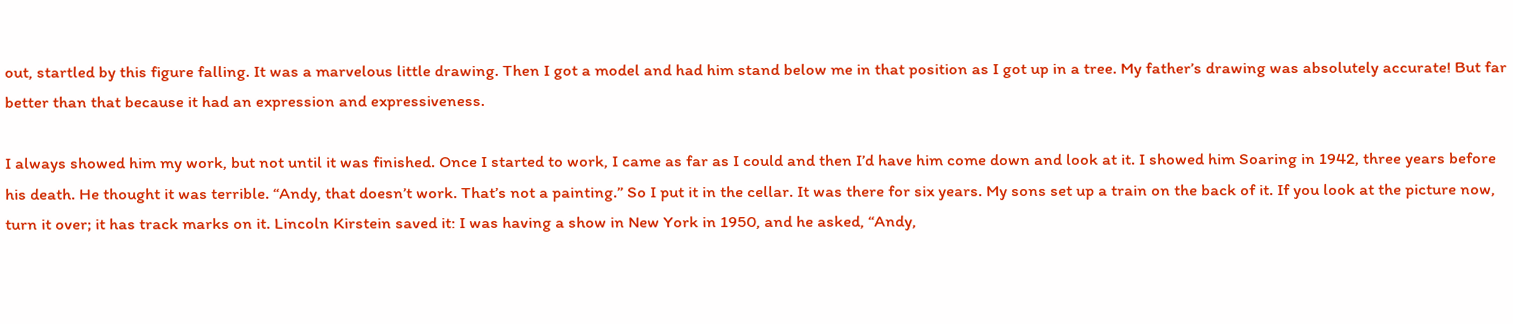out, startled by this figure falling. It was a marvelous little drawing. Then I got a model and had him stand below me in that position as I got up in a tree. My father’s drawing was absolutely accurate! But far better than that because it had an expression and expressiveness.

I always showed him my work, but not until it was finished. Once I started to work, I came as far as I could and then I’d have him come down and look at it. I showed him Soaring in 1942, three years before his death. He thought it was terrible. “Andy, that doesn’t work. That’s not a painting.” So I put it in the cellar. It was there for six years. My sons set up a train on the back of it. If you look at the picture now, turn it over; it has track marks on it. Lincoln Kirstein saved it: I was having a show in New York in 1950, and he asked, “Andy,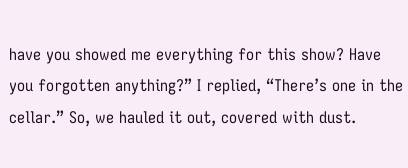have you showed me everything for this show? Have you forgotten anything?” I replied, “There’s one in the cellar.” So, we hauled it out, covered with dust.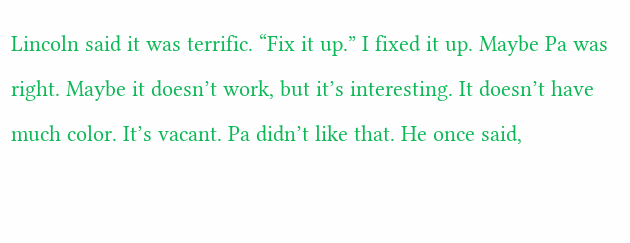Lincoln said it was terrific. “Fix it up.” I fixed it up. Maybe Pa was right. Maybe it doesn’t work, but it’s interesting. It doesn’t have much color. It’s vacant. Pa didn’t like that. He once said,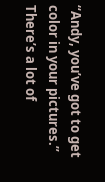“Andy, you’ve got to get color in your pictures.” There’s a lot of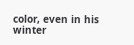color, even in his winter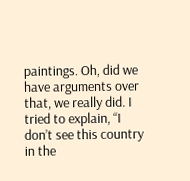paintings. Oh, did we have arguments over that, we really did. I tried to explain, “I don’t see this country in the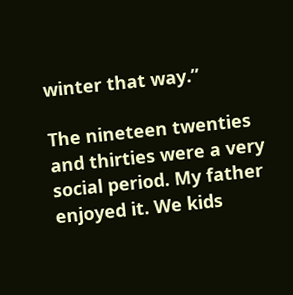winter that way.”

The nineteen twenties and thirties were a very social period. My father enjoyed it. We kids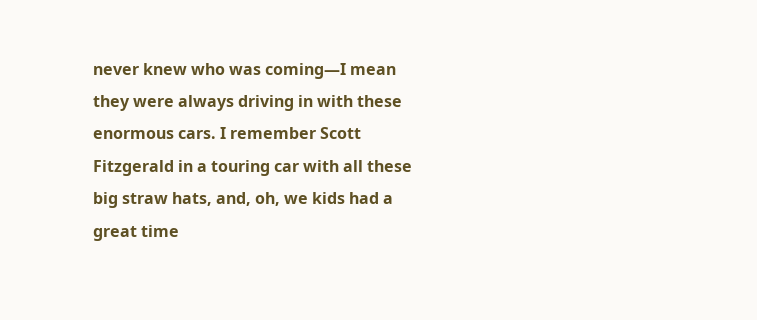never knew who was coming—I mean they were always driving in with these enormous cars. I remember Scott Fitzgerald in a touring car with all these big straw hats, and, oh, we kids had a great time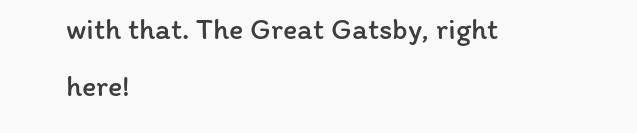with that. The Great Gatsby, right here!